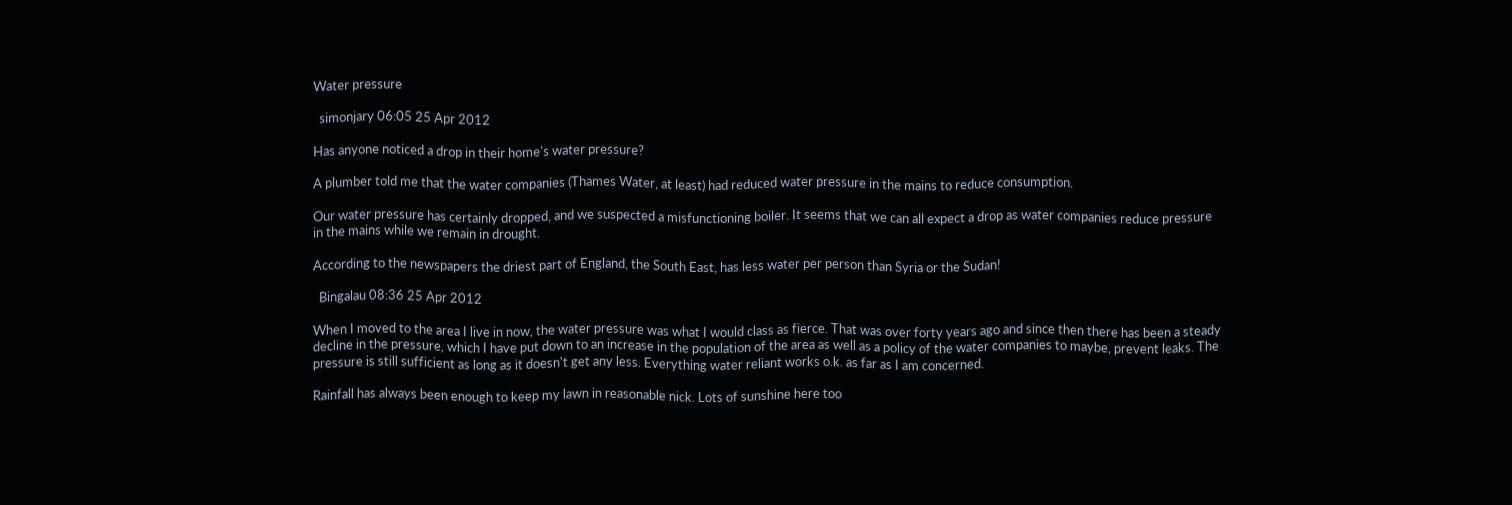Water pressure

  simonjary 06:05 25 Apr 2012

Has anyone noticed a drop in their home's water pressure?

A plumber told me that the water companies (Thames Water, at least) had reduced water pressure in the mains to reduce consumption.

Our water pressure has certainly dropped, and we suspected a misfunctioning boiler. It seems that we can all expect a drop as water companies reduce pressure in the mains while we remain in drought.

According to the newspapers the driest part of England, the South East, has less water per person than Syria or the Sudan!

  Bingalau 08:36 25 Apr 2012

When I moved to the area I live in now, the water pressure was what I would class as fierce. That was over forty years ago and since then there has been a steady decline in the pressure, which I have put down to an increase in the population of the area as well as a policy of the water companies to maybe, prevent leaks. The pressure is still sufficient as long as it doesn't get any less. Everything water reliant works o.k. as far as I am concerned.

Rainfall has always been enough to keep my lawn in reasonable nick. Lots of sunshine here too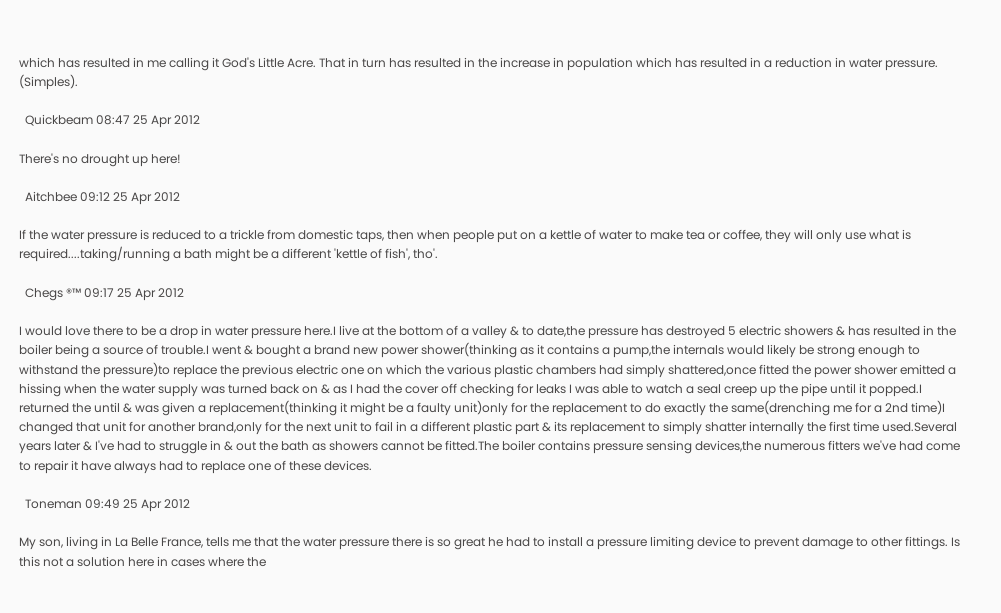which has resulted in me calling it God's Little Acre. That in turn has resulted in the increase in population which has resulted in a reduction in water pressure. (Simples).

  Quickbeam 08:47 25 Apr 2012

There's no drought up here!

  Aitchbee 09:12 25 Apr 2012

If the water pressure is reduced to a trickle from domestic taps, then when people put on a kettle of water to make tea or coffee, they will only use what is required....taking/running a bath might be a different 'kettle of fish', tho'.

  Chegs ®™ 09:17 25 Apr 2012

I would love there to be a drop in water pressure here.I live at the bottom of a valley & to date,the pressure has destroyed 5 electric showers & has resulted in the boiler being a source of trouble.I went & bought a brand new power shower(thinking as it contains a pump,the internals would likely be strong enough to withstand the pressure)to replace the previous electric one on which the various plastic chambers had simply shattered,once fitted the power shower emitted a hissing when the water supply was turned back on & as I had the cover off checking for leaks I was able to watch a seal creep up the pipe until it popped.I returned the until & was given a replacement(thinking it might be a faulty unit)only for the replacement to do exactly the same(drenching me for a 2nd time)I changed that unit for another brand,only for the next unit to fail in a different plastic part & its replacement to simply shatter internally the first time used.Several years later & I've had to struggle in & out the bath as showers cannot be fitted.The boiler contains pressure sensing devices,the numerous fitters we've had come to repair it have always had to replace one of these devices.

  Toneman 09:49 25 Apr 2012

My son, living in La Belle France, tells me that the water pressure there is so great he had to install a pressure limiting device to prevent damage to other fittings. Is this not a solution here in cases where the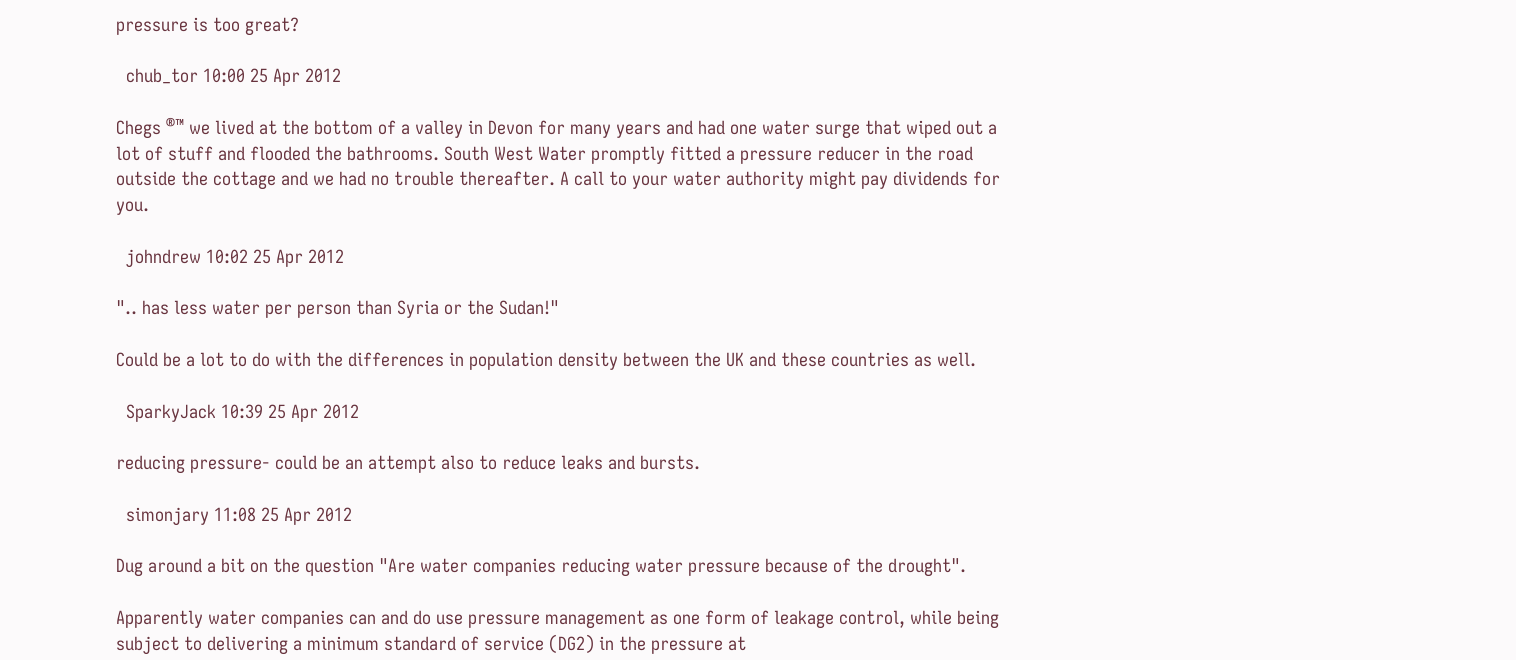pressure is too great?

  chub_tor 10:00 25 Apr 2012

Chegs ®™ we lived at the bottom of a valley in Devon for many years and had one water surge that wiped out a lot of stuff and flooded the bathrooms. South West Water promptly fitted a pressure reducer in the road outside the cottage and we had no trouble thereafter. A call to your water authority might pay dividends for you.

  johndrew 10:02 25 Apr 2012

".. has less water per person than Syria or the Sudan!"

Could be a lot to do with the differences in population density between the UK and these countries as well.

  SparkyJack 10:39 25 Apr 2012

reducing pressure- could be an attempt also to reduce leaks and bursts.

  simonjary 11:08 25 Apr 2012

Dug around a bit on the question "Are water companies reducing water pressure because of the drought".

Apparently water companies can and do use pressure management as one form of leakage control, while being subject to delivering a minimum standard of service (DG2) in the pressure at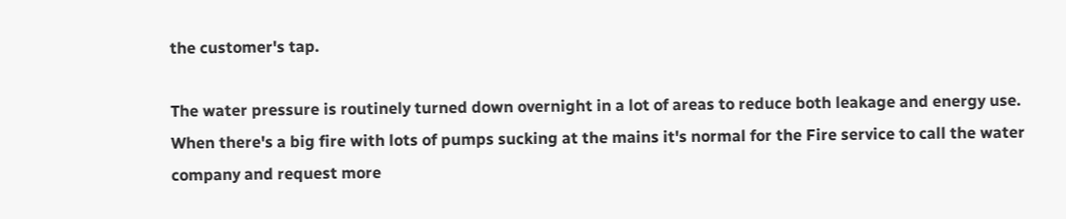the customer's tap.

The water pressure is routinely turned down overnight in a lot of areas to reduce both leakage and energy use. When there's a big fire with lots of pumps sucking at the mains it's normal for the Fire service to call the water company and request more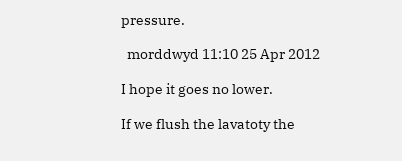pressure.

  morddwyd 11:10 25 Apr 2012

I hope it goes no lower.

If we flush the lavatoty the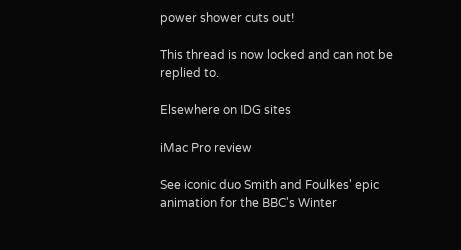power shower cuts out!

This thread is now locked and can not be replied to.

Elsewhere on IDG sites

iMac Pro review

See iconic duo Smith and Foulkes' epic animation for the BBC's Winter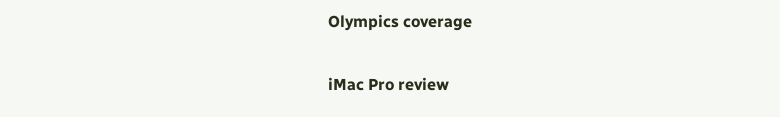Olympics coverage

iMac Pro review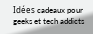Idées cadeaux pour geeks et tech addicts